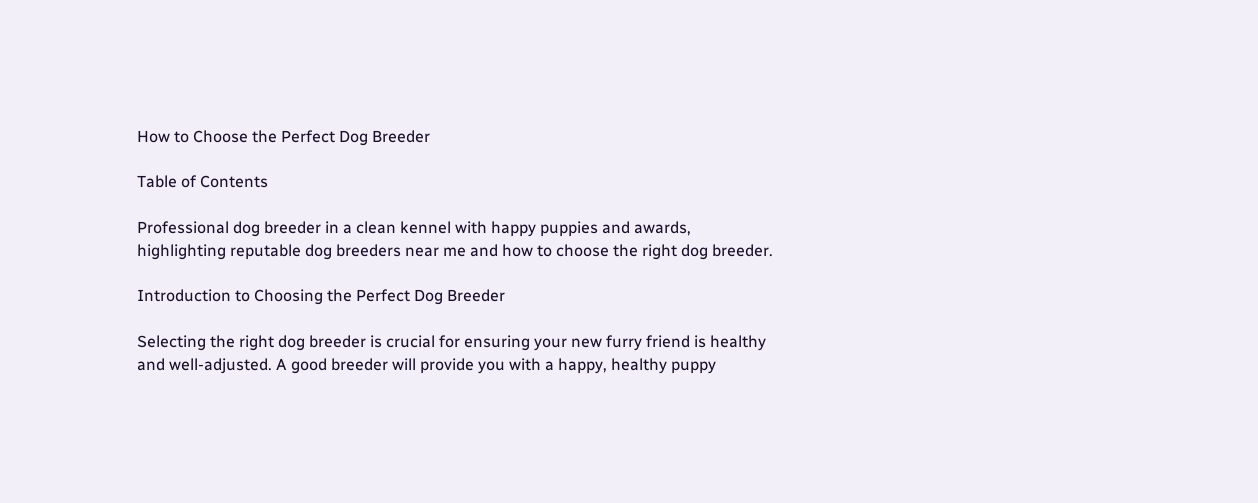How to Choose the Perfect Dog Breeder

Table of Contents

Professional dog breeder in a clean kennel with happy puppies and awards, highlighting reputable dog breeders near me and how to choose the right dog breeder.

Introduction to Choosing the Perfect Dog Breeder

Selecting the right dog breeder is crucial for ensuring your new furry friend is healthy and well-adjusted. A good breeder will provide you with a happy, healthy puppy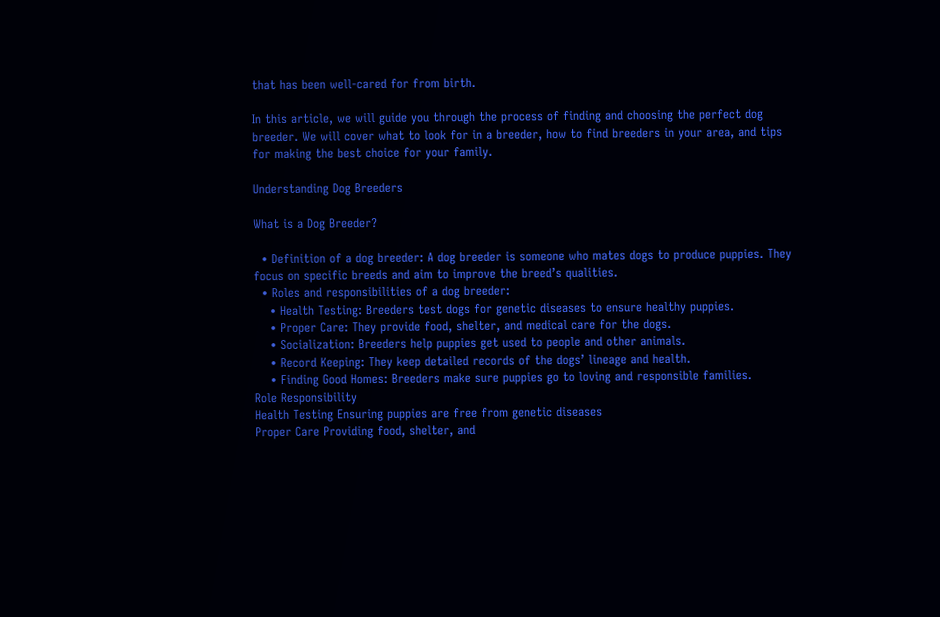that has been well-cared for from birth.

In this article, we will guide you through the process of finding and choosing the perfect dog breeder. We will cover what to look for in a breeder, how to find breeders in your area, and tips for making the best choice for your family.

Understanding Dog Breeders

What is a Dog Breeder?

  • Definition of a dog breeder: A dog breeder is someone who mates dogs to produce puppies. They focus on specific breeds and aim to improve the breed’s qualities.
  • Roles and responsibilities of a dog breeder:
    • Health Testing: Breeders test dogs for genetic diseases to ensure healthy puppies.
    • Proper Care: They provide food, shelter, and medical care for the dogs.
    • Socialization: Breeders help puppies get used to people and other animals.
    • Record Keeping: They keep detailed records of the dogs’ lineage and health.
    • Finding Good Homes: Breeders make sure puppies go to loving and responsible families.
Role Responsibility
Health Testing Ensuring puppies are free from genetic diseases
Proper Care Providing food, shelter, and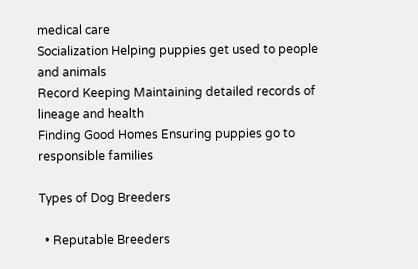medical care
Socialization Helping puppies get used to people and animals
Record Keeping Maintaining detailed records of lineage and health
Finding Good Homes Ensuring puppies go to responsible families

Types of Dog Breeders

  • Reputable Breeders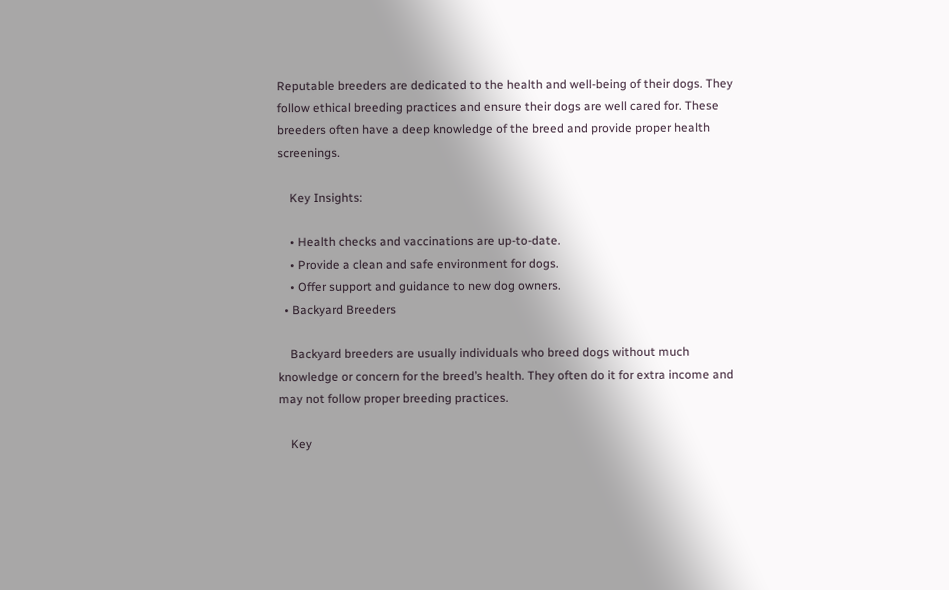Reputable breeders are dedicated to the health and well-being of their dogs. They follow ethical breeding practices and ensure their dogs are well cared for. These breeders often have a deep knowledge of the breed and provide proper health screenings.

    Key Insights:

    • Health checks and vaccinations are up-to-date.
    • Provide a clean and safe environment for dogs.
    • Offer support and guidance to new dog owners.
  • Backyard Breeders

    Backyard breeders are usually individuals who breed dogs without much knowledge or concern for the breed’s health. They often do it for extra income and may not follow proper breeding practices.

    Key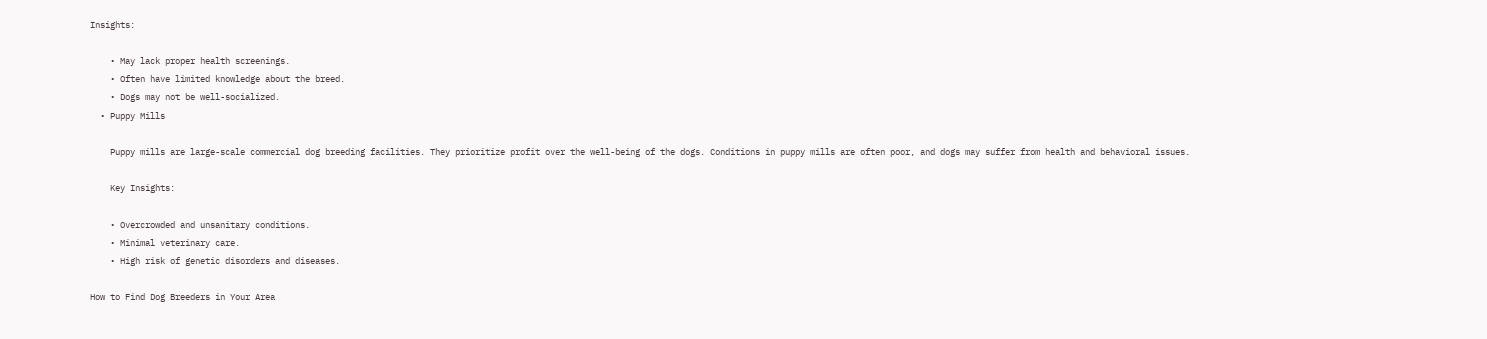Insights:

    • May lack proper health screenings.
    • Often have limited knowledge about the breed.
    • Dogs may not be well-socialized.
  • Puppy Mills

    Puppy mills are large-scale commercial dog breeding facilities. They prioritize profit over the well-being of the dogs. Conditions in puppy mills are often poor, and dogs may suffer from health and behavioral issues.

    Key Insights:

    • Overcrowded and unsanitary conditions.
    • Minimal veterinary care.
    • High risk of genetic disorders and diseases.

How to Find Dog Breeders in Your Area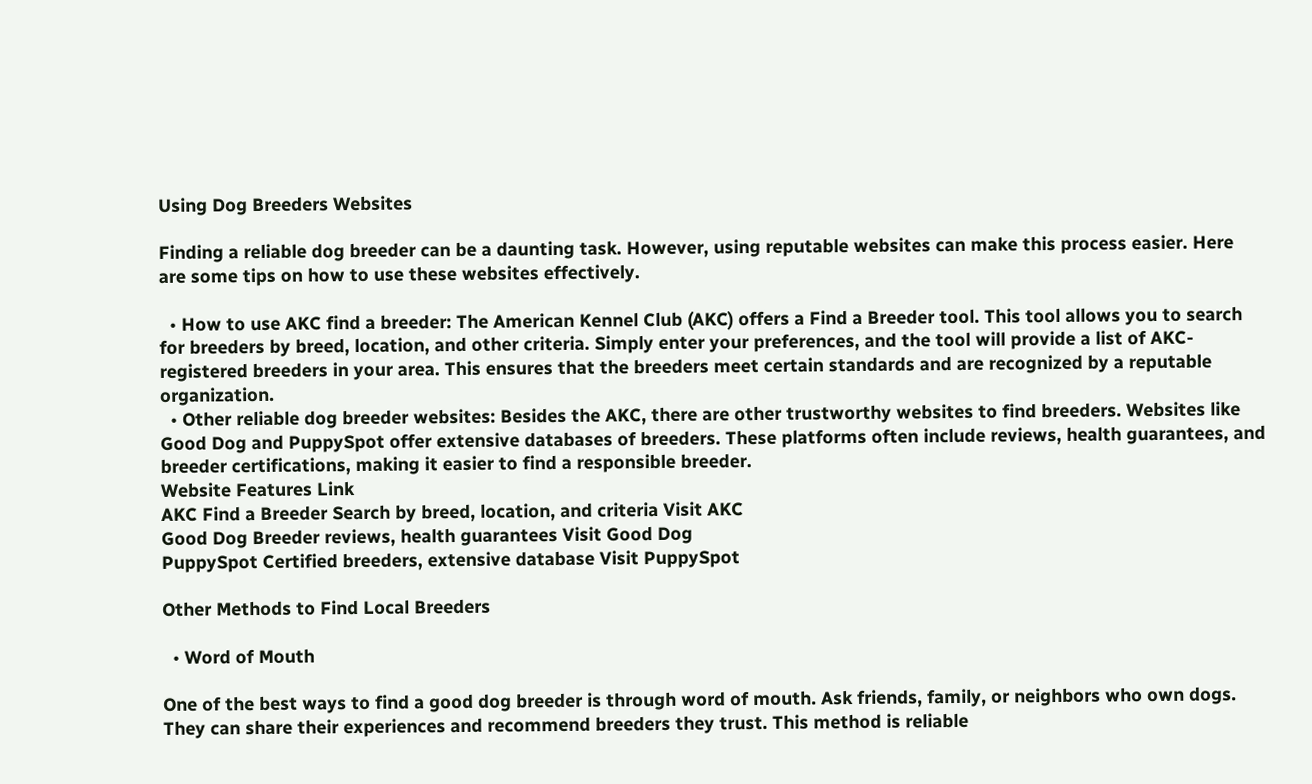Using Dog Breeders Websites

Finding a reliable dog breeder can be a daunting task. However, using reputable websites can make this process easier. Here are some tips on how to use these websites effectively.

  • How to use AKC find a breeder: The American Kennel Club (AKC) offers a Find a Breeder tool. This tool allows you to search for breeders by breed, location, and other criteria. Simply enter your preferences, and the tool will provide a list of AKC-registered breeders in your area. This ensures that the breeders meet certain standards and are recognized by a reputable organization.
  • Other reliable dog breeder websites: Besides the AKC, there are other trustworthy websites to find breeders. Websites like Good Dog and PuppySpot offer extensive databases of breeders. These platforms often include reviews, health guarantees, and breeder certifications, making it easier to find a responsible breeder.
Website Features Link
AKC Find a Breeder Search by breed, location, and criteria Visit AKC
Good Dog Breeder reviews, health guarantees Visit Good Dog
PuppySpot Certified breeders, extensive database Visit PuppySpot

Other Methods to Find Local Breeders

  • Word of Mouth

One of the best ways to find a good dog breeder is through word of mouth. Ask friends, family, or neighbors who own dogs. They can share their experiences and recommend breeders they trust. This method is reliable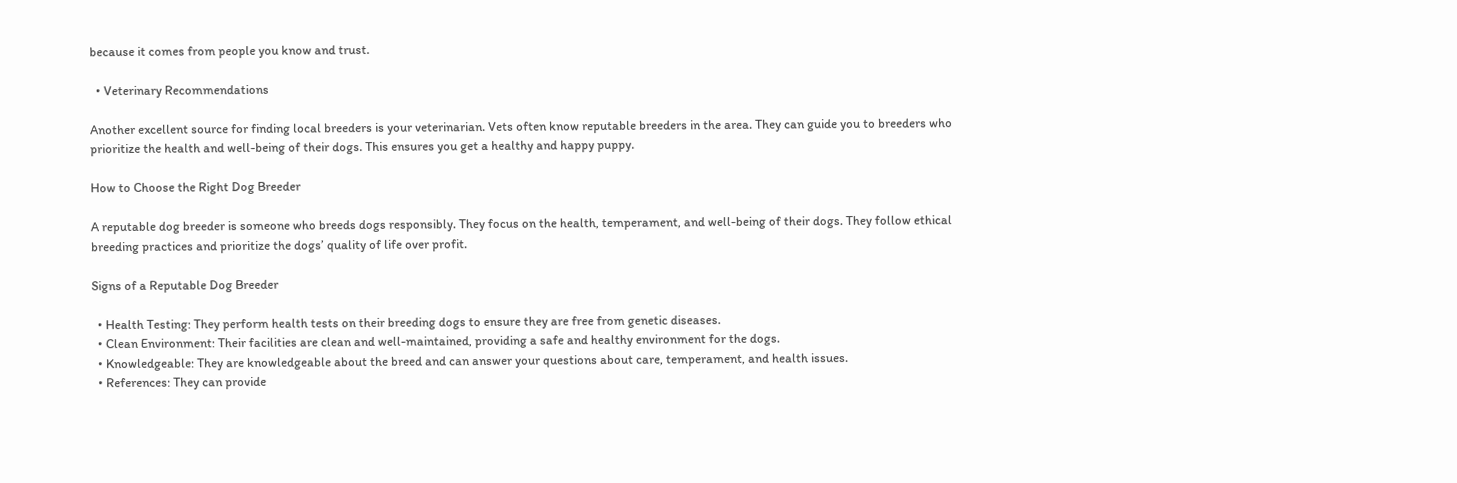because it comes from people you know and trust.

  • Veterinary Recommendations

Another excellent source for finding local breeders is your veterinarian. Vets often know reputable breeders in the area. They can guide you to breeders who prioritize the health and well-being of their dogs. This ensures you get a healthy and happy puppy.

How to Choose the Right Dog Breeder

A reputable dog breeder is someone who breeds dogs responsibly. They focus on the health, temperament, and well-being of their dogs. They follow ethical breeding practices and prioritize the dogs’ quality of life over profit.

Signs of a Reputable Dog Breeder

  • Health Testing: They perform health tests on their breeding dogs to ensure they are free from genetic diseases.
  • Clean Environment: Their facilities are clean and well-maintained, providing a safe and healthy environment for the dogs.
  • Knowledgeable: They are knowledgeable about the breed and can answer your questions about care, temperament, and health issues.
  • References: They can provide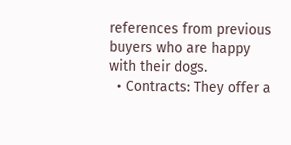references from previous buyers who are happy with their dogs.
  • Contracts: They offer a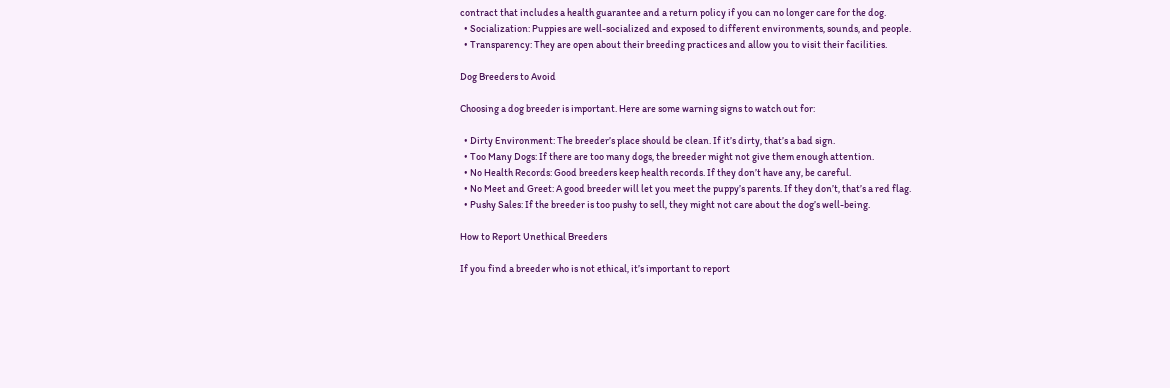contract that includes a health guarantee and a return policy if you can no longer care for the dog.
  • Socialization: Puppies are well-socialized and exposed to different environments, sounds, and people.
  • Transparency: They are open about their breeding practices and allow you to visit their facilities.

Dog Breeders to Avoid

Choosing a dog breeder is important. Here are some warning signs to watch out for:

  • Dirty Environment: The breeder’s place should be clean. If it’s dirty, that’s a bad sign.
  • Too Many Dogs: If there are too many dogs, the breeder might not give them enough attention.
  • No Health Records: Good breeders keep health records. If they don’t have any, be careful.
  • No Meet and Greet: A good breeder will let you meet the puppy’s parents. If they don’t, that’s a red flag.
  • Pushy Sales: If the breeder is too pushy to sell, they might not care about the dog’s well-being.

How to Report Unethical Breeders

If you find a breeder who is not ethical, it’s important to report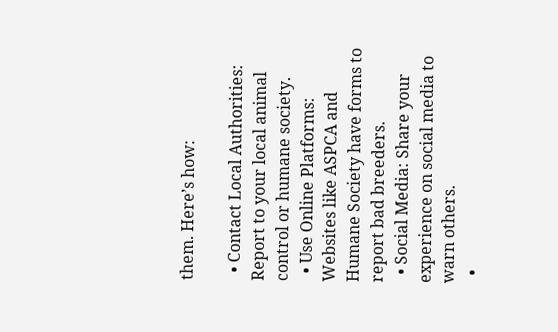them. Here’s how:

  • Contact Local Authorities: Report to your local animal control or humane society.
  • Use Online Platforms: Websites like ASPCA and Humane Society have forms to report bad breeders.
  • Social Media: Share your experience on social media to warn others.
  •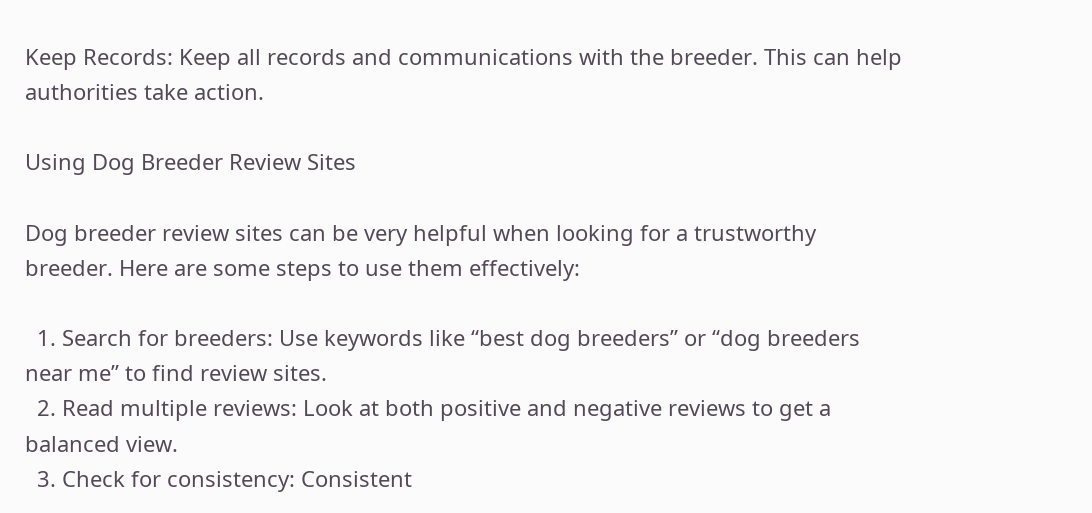Keep Records: Keep all records and communications with the breeder. This can help authorities take action.

Using Dog Breeder Review Sites

Dog breeder review sites can be very helpful when looking for a trustworthy breeder. Here are some steps to use them effectively:

  1. Search for breeders: Use keywords like “best dog breeders” or “dog breeders near me” to find review sites.
  2. Read multiple reviews: Look at both positive and negative reviews to get a balanced view.
  3. Check for consistency: Consistent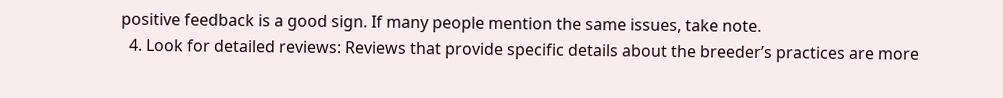positive feedback is a good sign. If many people mention the same issues, take note.
  4. Look for detailed reviews: Reviews that provide specific details about the breeder’s practices are more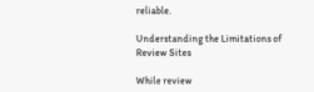reliable.

Understanding the Limitations of Review Sites

While review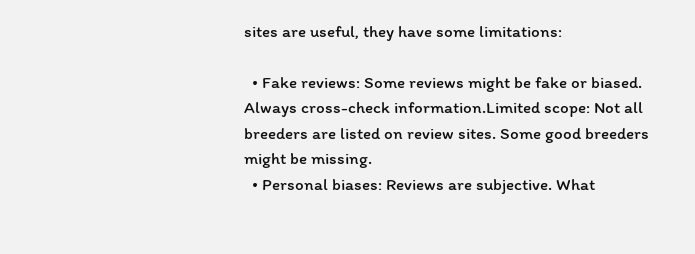sites are useful, they have some limitations:

  • Fake reviews: Some reviews might be fake or biased. Always cross-check information.Limited scope: Not all breeders are listed on review sites. Some good breeders might be missing.
  • Personal biases: Reviews are subjective. What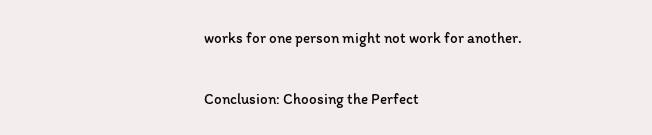works for one person might not work for another.

Conclusion: Choosing the Perfect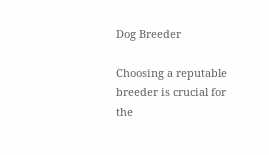Dog Breeder

Choosing a reputable breeder is crucial for the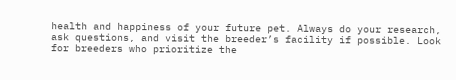health and happiness of your future pet. Always do your research, ask questions, and visit the breeder’s facility if possible. Look for breeders who prioritize the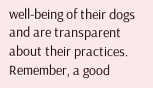well-being of their dogs and are transparent about their practices. Remember, a good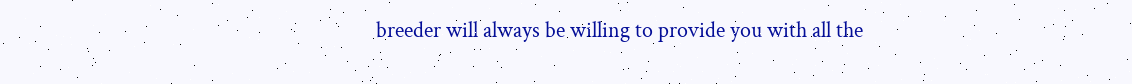breeder will always be willing to provide you with all the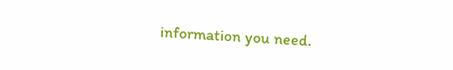information you need.